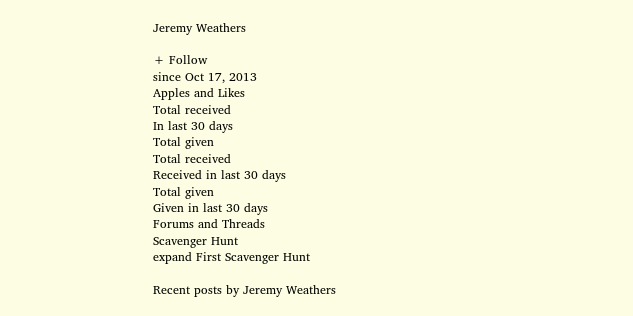Jeremy Weathers

+ Follow
since Oct 17, 2013
Apples and Likes
Total received
In last 30 days
Total given
Total received
Received in last 30 days
Total given
Given in last 30 days
Forums and Threads
Scavenger Hunt
expand First Scavenger Hunt

Recent posts by Jeremy Weathers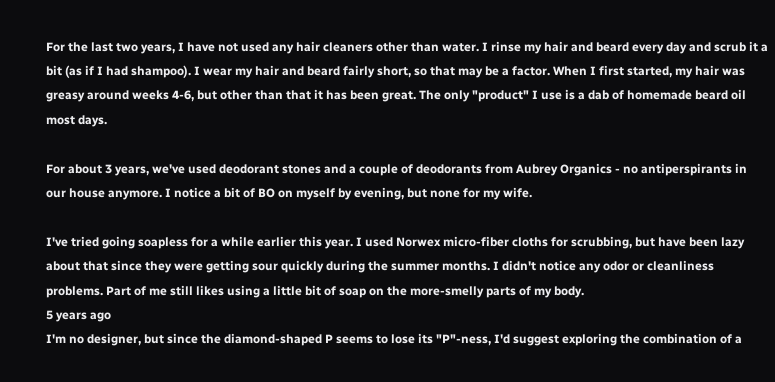For the last two years, I have not used any hair cleaners other than water. I rinse my hair and beard every day and scrub it a bit (as if I had shampoo). I wear my hair and beard fairly short, so that may be a factor. When I first started, my hair was greasy around weeks 4-6, but other than that it has been great. The only "product" I use is a dab of homemade beard oil most days.

For about 3 years, we've used deodorant stones and a couple of deodorants from Aubrey Organics - no antiperspirants in our house anymore. I notice a bit of BO on myself by evening, but none for my wife.

I've tried going soapless for a while earlier this year. I used Norwex micro-fiber cloths for scrubbing, but have been lazy about that since they were getting sour quickly during the summer months. I didn't notice any odor or cleanliness problems. Part of me still likes using a little bit of soap on the more-smelly parts of my body.
5 years ago
I'm no designer, but since the diamond-shaped P seems to lose its "P"-ness, I'd suggest exploring the combination of a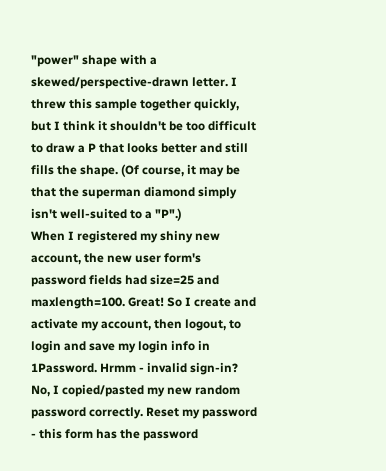"power" shape with a skewed/perspective-drawn letter. I threw this sample together quickly, but I think it shouldn't be too difficult to draw a P that looks better and still fills the shape. (Of course, it may be that the superman diamond simply isn't well-suited to a "P".)
When I registered my shiny new account, the new user form's password fields had size=25 and maxlength=100. Great! So I create and activate my account, then logout, to login and save my login info in 1Password. Hrmm - invalid sign-in? No, I copied/pasted my new random password correctly. Reset my password - this form has the password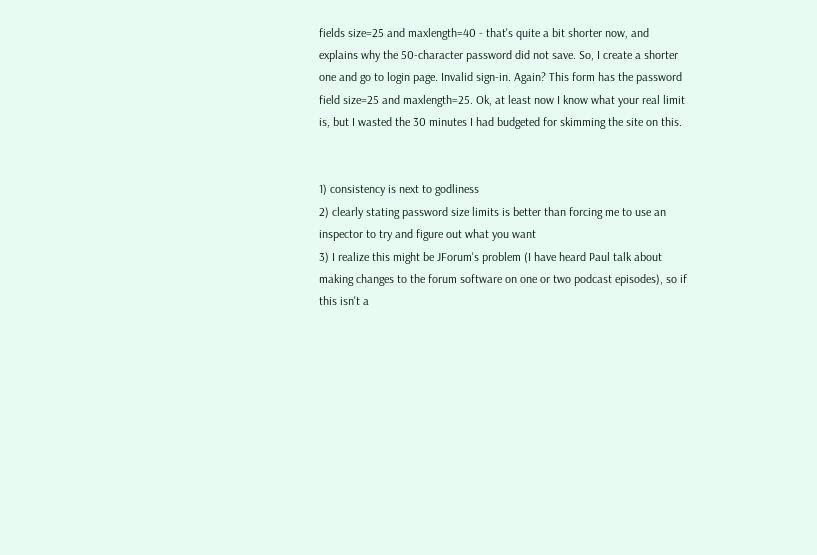fields size=25 and maxlength=40 - that's quite a bit shorter now, and explains why the 50-character password did not save. So, I create a shorter one and go to login page. Invalid sign-in. Again? This form has the password field size=25 and maxlength=25. Ok, at least now I know what your real limit is, but I wasted the 30 minutes I had budgeted for skimming the site on this.


1) consistency is next to godliness
2) clearly stating password size limits is better than forcing me to use an inspector to try and figure out what you want
3) I realize this might be JForum's problem (I have heard Paul talk about making changes to the forum software on one or two podcast episodes), so if this isn't a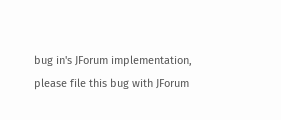bug in's JForum implementation, please file this bug with JForum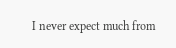I never expect much from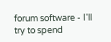forum software - I'll try to spend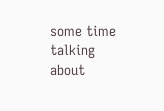some time talking about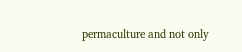permaculture and not only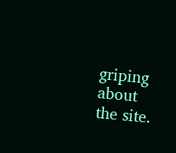griping about the site.